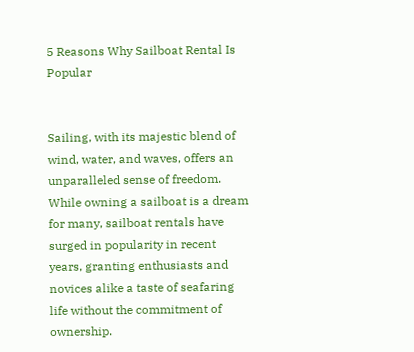5 Reasons Why Sailboat Rental Is Popular


Sailing, with its majestic blend of wind, water, and waves, offers an unparalleled sense of freedom. While owning a sailboat is a dream for many, sailboat rentals have surged in popularity in recent years, granting enthusiasts and novices alike a taste of seafaring life without the commitment of ownership.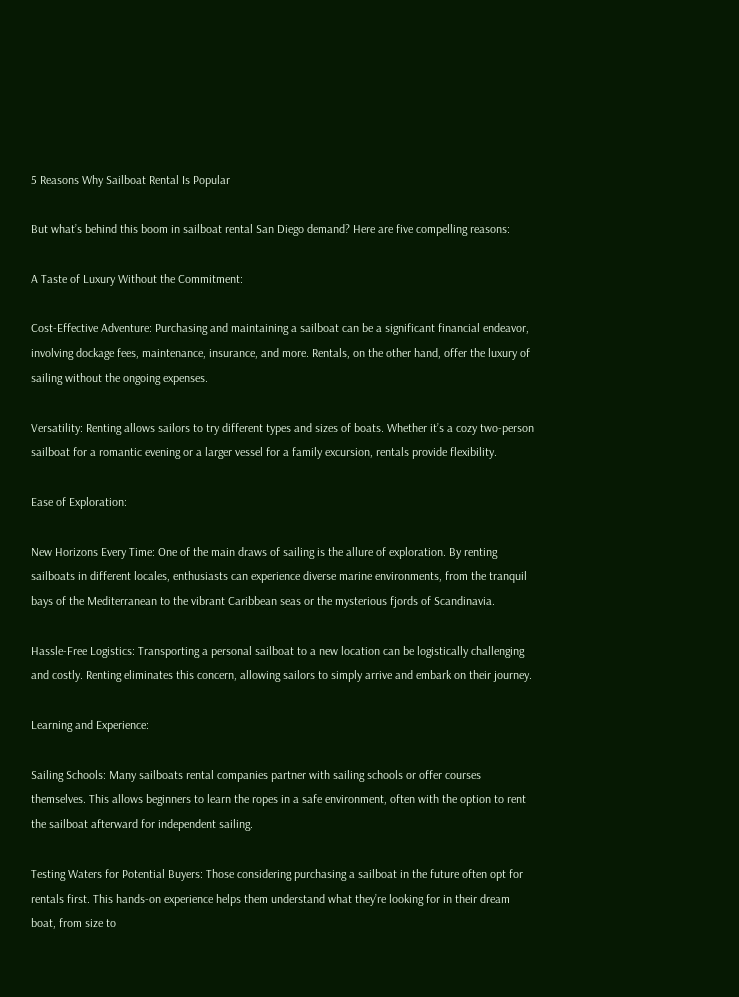5 Reasons Why Sailboat Rental Is Popular

But what’s behind this boom in sailboat rental San Diego demand? Here are five compelling reasons:

A Taste of Luxury Without the Commitment:

Cost-Effective Adventure: Purchasing and maintaining a sailboat can be a significant financial endeavor, involving dockage fees, maintenance, insurance, and more. Rentals, on the other hand, offer the luxury of sailing without the ongoing expenses.

Versatility: Renting allows sailors to try different types and sizes of boats. Whether it’s a cozy two-person sailboat for a romantic evening or a larger vessel for a family excursion, rentals provide flexibility.

Ease of Exploration:

New Horizons Every Time: One of the main draws of sailing is the allure of exploration. By renting sailboats in different locales, enthusiasts can experience diverse marine environments, from the tranquil bays of the Mediterranean to the vibrant Caribbean seas or the mysterious fjords of Scandinavia.

Hassle-Free Logistics: Transporting a personal sailboat to a new location can be logistically challenging and costly. Renting eliminates this concern, allowing sailors to simply arrive and embark on their journey.

Learning and Experience:

Sailing Schools: Many sailboats rental companies partner with sailing schools or offer courses themselves. This allows beginners to learn the ropes in a safe environment, often with the option to rent the sailboat afterward for independent sailing.

Testing Waters for Potential Buyers: Those considering purchasing a sailboat in the future often opt for rentals first. This hands-on experience helps them understand what they’re looking for in their dream boat, from size to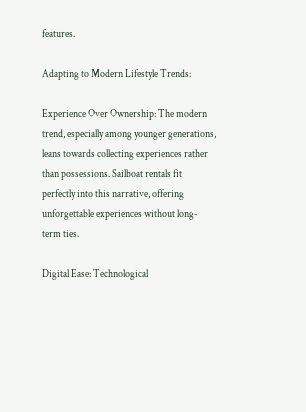features.

Adapting to Modern Lifestyle Trends:

Experience Over Ownership: The modern trend, especially among younger generations, leans towards collecting experiences rather than possessions. Sailboat rentals fit perfectly into this narrative, offering unforgettable experiences without long-term ties.

Digital Ease: Technological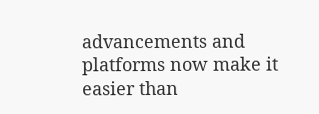advancements and platforms now make it easier than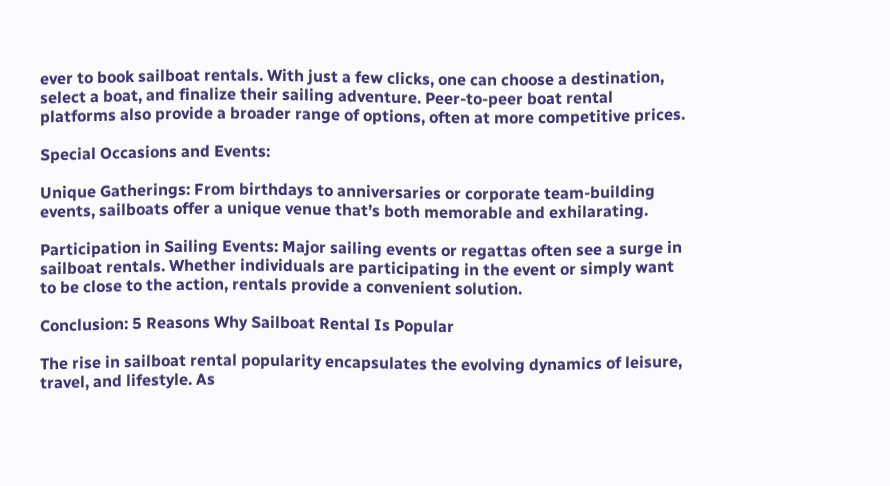ever to book sailboat rentals. With just a few clicks, one can choose a destination, select a boat, and finalize their sailing adventure. Peer-to-peer boat rental platforms also provide a broader range of options, often at more competitive prices.

Special Occasions and Events:

Unique Gatherings: From birthdays to anniversaries or corporate team-building events, sailboats offer a unique venue that’s both memorable and exhilarating.

Participation in Sailing Events: Major sailing events or regattas often see a surge in sailboat rentals. Whether individuals are participating in the event or simply want to be close to the action, rentals provide a convenient solution.

Conclusion: 5 Reasons Why Sailboat Rental Is Popular

The rise in sailboat rental popularity encapsulates the evolving dynamics of leisure, travel, and lifestyle. As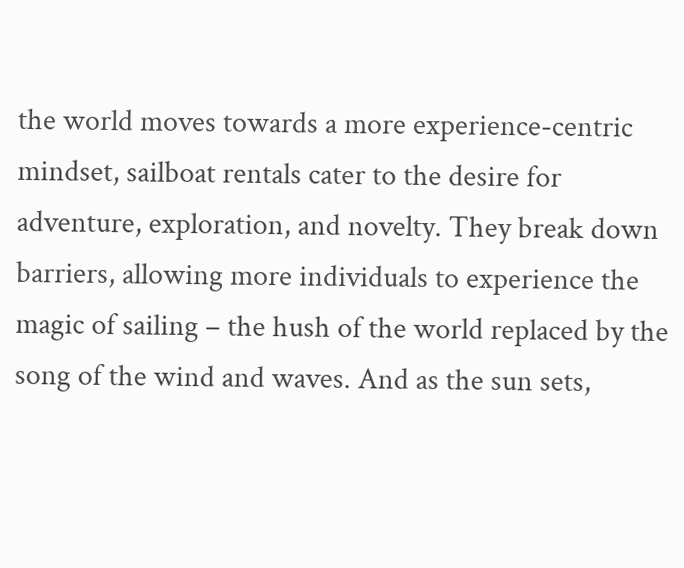the world moves towards a more experience-centric mindset, sailboat rentals cater to the desire for adventure, exploration, and novelty. They break down barriers, allowing more individuals to experience the magic of sailing – the hush of the world replaced by the song of the wind and waves. And as the sun sets,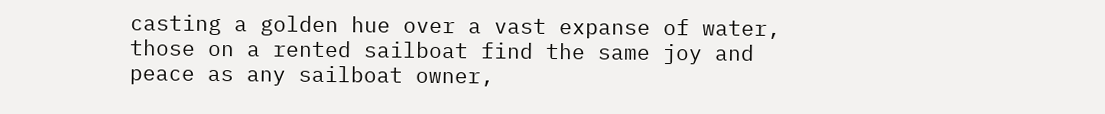casting a golden hue over a vast expanse of water, those on a rented sailboat find the same joy and peace as any sailboat owner,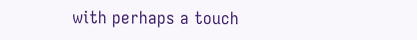with perhaps a touch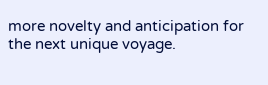more novelty and anticipation for the next unique voyage.